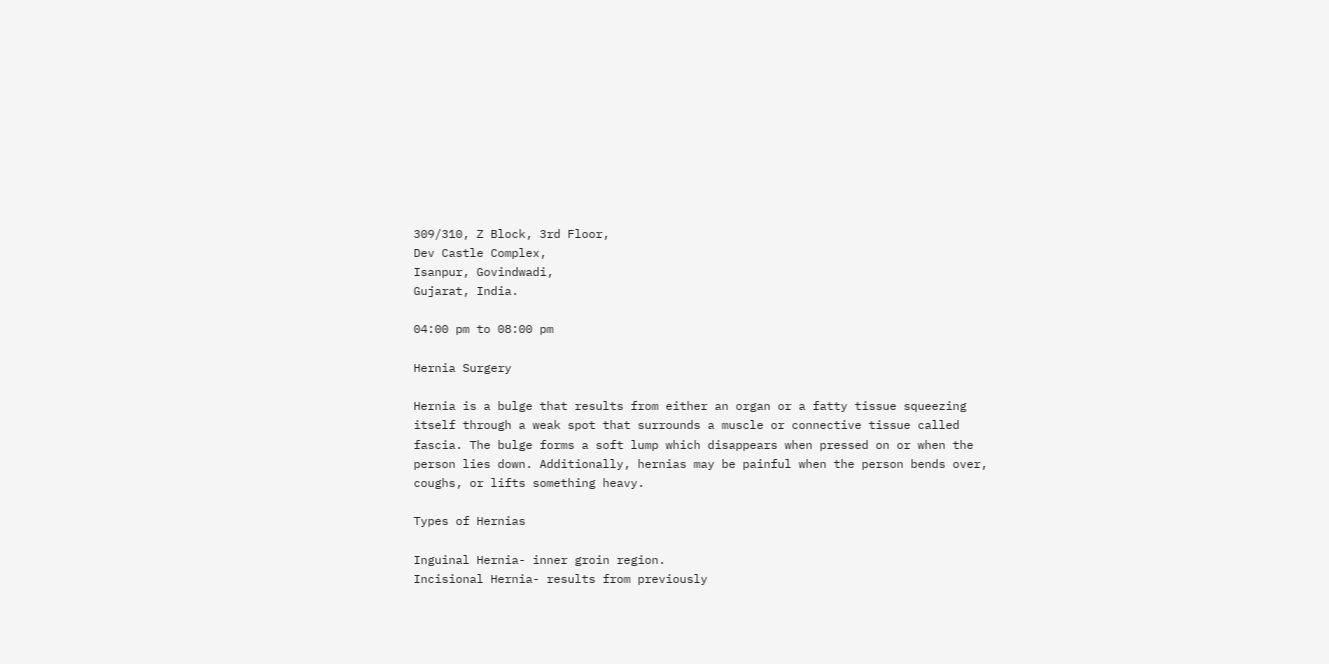309/310, Z Block, 3rd Floor,
Dev Castle Complex,
Isanpur, Govindwadi,
Gujarat, India.

04:00 pm to 08:00 pm

Hernia Surgery

Hernia is a bulge that results from either an organ or a fatty tissue squeezing itself through a weak spot that surrounds a muscle or connective tissue called fascia. The bulge forms a soft lump which disappears when pressed on or when the person lies down. Additionally, hernias may be painful when the person bends over, coughs, or lifts something heavy.

Types of Hernias

Inguinal Hernia- inner groin region.
Incisional Hernia- results from previously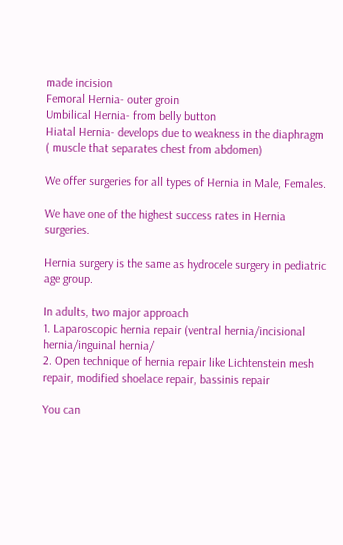made incision
Femoral Hernia- outer groin
Umbilical Hernia- from belly button
Hiatal Hernia- develops due to weakness in the diaphragm ( muscle that separates chest from abdomen)

We offer surgeries for all types of Hernia in Male, Females.

We have one of the highest success rates in Hernia surgeries.

Hernia surgery is the same as hydrocele surgery in pediatric age group.

In adults, two major approach
1. Laparoscopic hernia repair (ventral hernia/incisional hernia/inguinal hernia/
2. Open technique of hernia repair like Lichtenstein mesh repair, modified shoelace repair, bassinis repair

You can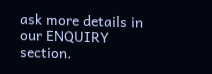ask more details in our ENQUIRY section.